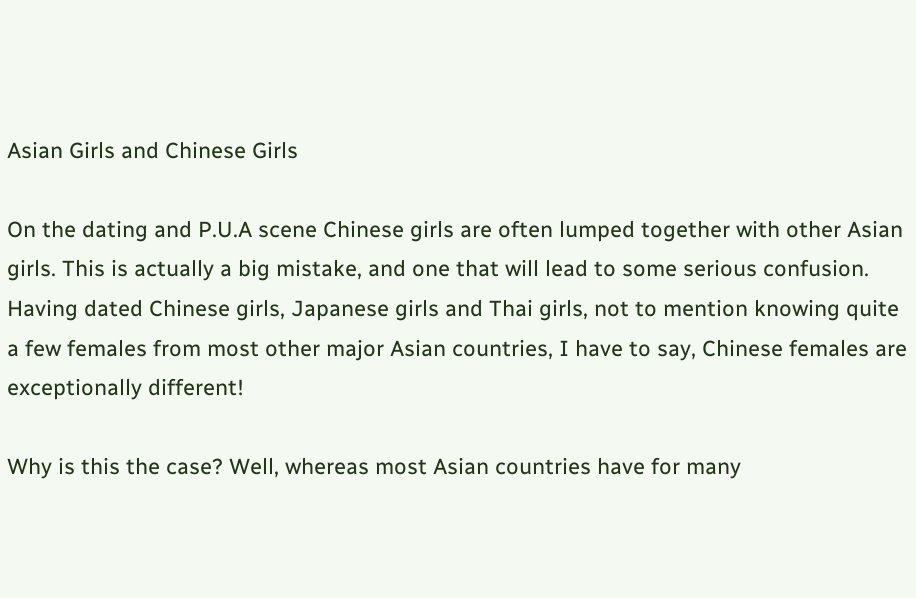Asian Girls and Chinese Girls

On the dating and P.U.A scene Chinese girls are often lumped together with other Asian girls. This is actually a big mistake, and one that will lead to some serious confusion. Having dated Chinese girls, Japanese girls and Thai girls, not to mention knowing quite a few females from most other major Asian countries, I have to say, Chinese females are exceptionally different!

Why is this the case? Well, whereas most Asian countries have for many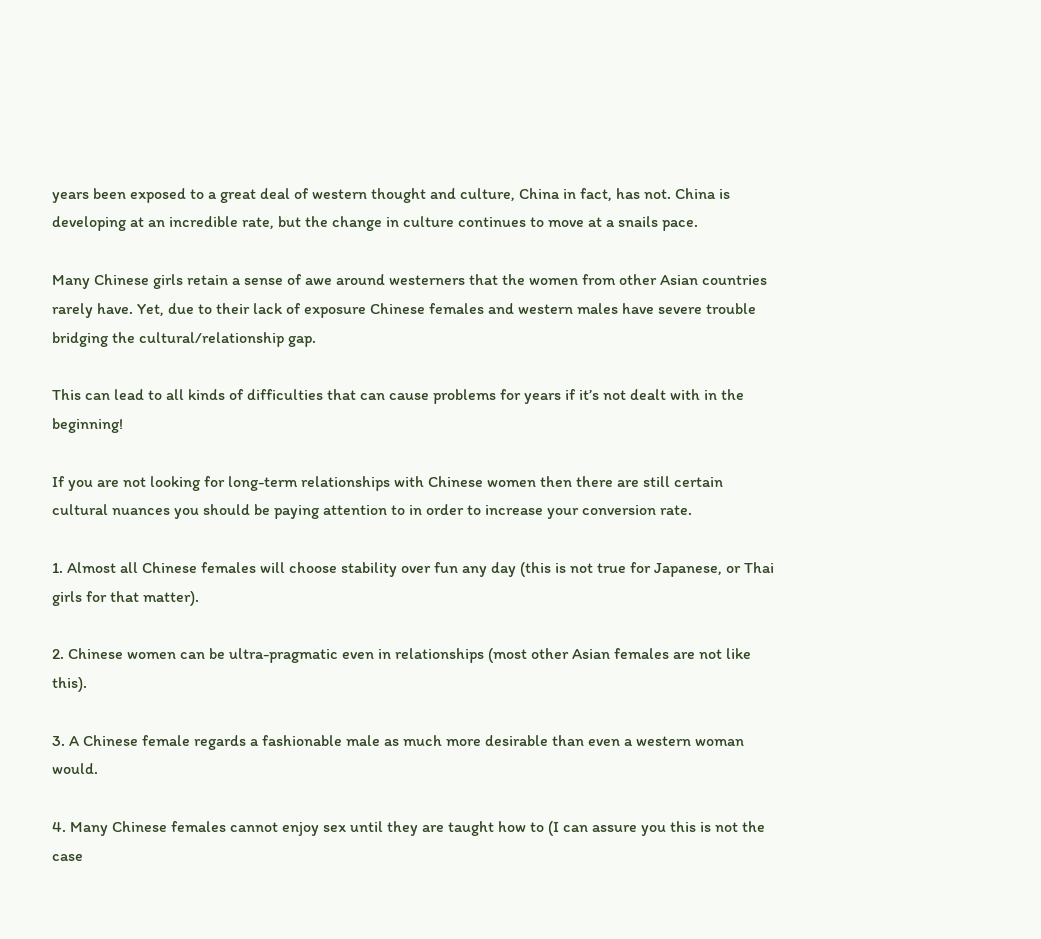years been exposed to a great deal of western thought and culture, China in fact, has not. China is developing at an incredible rate, but the change in culture continues to move at a snails pace.

Many Chinese girls retain a sense of awe around westerners that the women from other Asian countries rarely have. Yet, due to their lack of exposure Chinese females and western males have severe trouble bridging the cultural/relationship gap.

This can lead to all kinds of difficulties that can cause problems for years if it’s not dealt with in the beginning!

If you are not looking for long-term relationships with Chinese women then there are still certain cultural nuances you should be paying attention to in order to increase your conversion rate.

1. Almost all Chinese females will choose stability over fun any day (this is not true for Japanese, or Thai girls for that matter).

2. Chinese women can be ultra-pragmatic even in relationships (most other Asian females are not like this).

3. A Chinese female regards a fashionable male as much more desirable than even a western woman would.

4. Many Chinese females cannot enjoy sex until they are taught how to (I can assure you this is not the case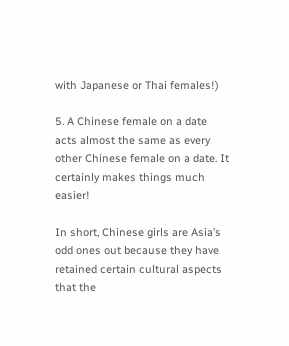with Japanese or Thai females!)

5. A Chinese female on a date acts almost the same as every other Chinese female on a date. It certainly makes things much easier!

In short, Chinese girls are Asia’s odd ones out because they have retained certain cultural aspects that the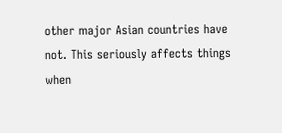other major Asian countries have not. This seriously affects things when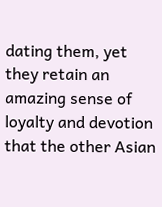dating them, yet they retain an amazing sense of loyalty and devotion that the other Asian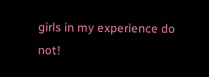girls in my experience do not!